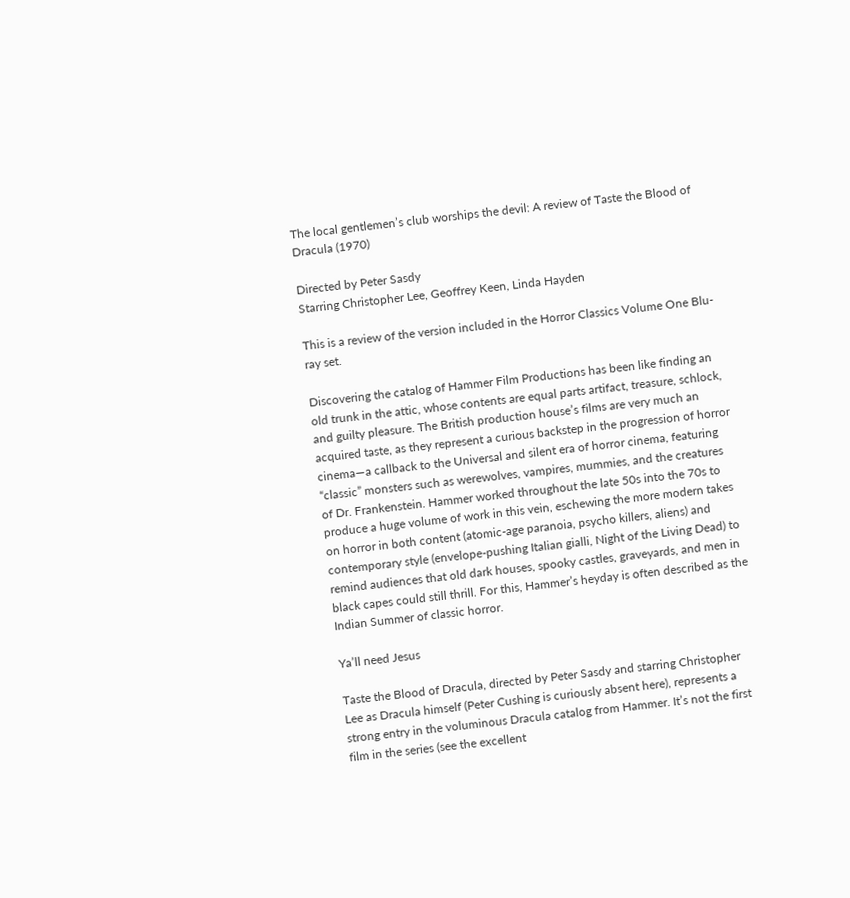The local gentlemen’s club worships the devil: A review of Taste the Blood of Dracula (1970)

Directed by Peter Sasdy
Starring Christopher Lee, Geoffrey Keen, Linda Hayden

This is a review of the version included in the Horror Classics Volume One Blu-ray set.

Discovering the catalog of Hammer Film Productions has been like finding an old trunk in the attic, whose contents are equal parts artifact, treasure, schlock, and guilty pleasure. The British production house’s films are very much an acquired taste, as they represent a curious backstep in the progression of horror cinema—a callback to the Universal and silent era of horror cinema, featuring “classic” monsters such as werewolves, vampires, mummies, and the creatures of Dr. Frankenstein. Hammer worked throughout the late 50s into the 70s to produce a huge volume of work in this vein, eschewing the more modern takes on horror in both content (atomic-age paranoia, psycho killers, aliens) and contemporary style (envelope-pushing Italian gialli, Night of the Living Dead) to remind audiences that old dark houses, spooky castles, graveyards, and men in black capes could still thrill. For this, Hammer’s heyday is often described as the Indian Summer of classic horror.

Ya’ll need Jesus

Taste the Blood of Dracula, directed by Peter Sasdy and starring Christopher Lee as Dracula himself (Peter Cushing is curiously absent here), represents a strong entry in the voluminous Dracula catalog from Hammer. It’s not the first film in the series (see the excellent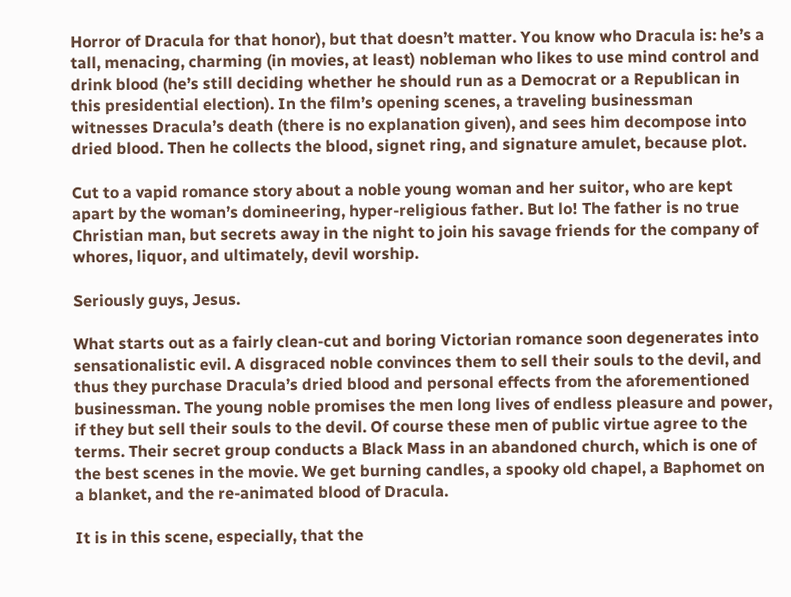Horror of Dracula for that honor), but that doesn’t matter. You know who Dracula is: he’s a tall, menacing, charming (in movies, at least) nobleman who likes to use mind control and drink blood (he’s still deciding whether he should run as a Democrat or a Republican in this presidential election). In the film’s opening scenes, a traveling businessman witnesses Dracula’s death (there is no explanation given), and sees him decompose into dried blood. Then he collects the blood, signet ring, and signature amulet, because plot.

Cut to a vapid romance story about a noble young woman and her suitor, who are kept apart by the woman’s domineering, hyper-religious father. But lo! The father is no true Christian man, but secrets away in the night to join his savage friends for the company of whores, liquor, and ultimately, devil worship.

Seriously guys, Jesus.

What starts out as a fairly clean-cut and boring Victorian romance soon degenerates into sensationalistic evil. A disgraced noble convinces them to sell their souls to the devil, and thus they purchase Dracula’s dried blood and personal effects from the aforementioned businessman. The young noble promises the men long lives of endless pleasure and power, if they but sell their souls to the devil. Of course these men of public virtue agree to the terms. Their secret group conducts a Black Mass in an abandoned church, which is one of the best scenes in the movie. We get burning candles, a spooky old chapel, a Baphomet on a blanket, and the re-animated blood of Dracula.

It is in this scene, especially, that the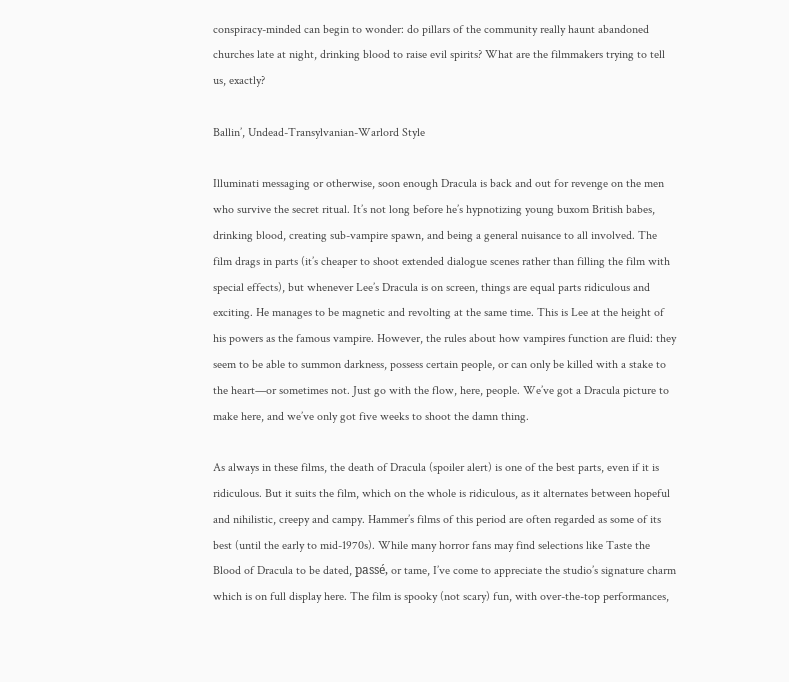conspiracy-minded can begin to wonder: do pillars of the community really haunt abandoned churches late at night, drinking blood to raise evil spirits? What are the filmmakers trying to tell us, exactly?

Ballin’, Undead-Transylvanian-Warlord Style

Illuminati messaging or otherwise, soon enough Dracula is back and out for revenge on the men who survive the secret ritual. It’s not long before he’s hypnotizing young buxom British babes, drinking blood, creating sub-vampire spawn, and being a general nuisance to all involved. The film drags in parts (it’s cheaper to shoot extended dialogue scenes rather than filling the film with special effects), but whenever Lee’s Dracula is on screen, things are equal parts ridiculous and exciting. He manages to be magnetic and revolting at the same time. This is Lee at the height of his powers as the famous vampire. However, the rules about how vampires function are fluid: they seem to be able to summon darkness, possess certain people, or can only be killed with a stake to the heart—or sometimes not. Just go with the flow, here, people. We’ve got a Dracula picture to make here, and we’ve only got five weeks to shoot the damn thing.

As always in these films, the death of Dracula (spoiler alert) is one of the best parts, even if it is ridiculous. But it suits the film, which on the whole is ridiculous, as it alternates between hopeful and nihilistic, creepy and campy. Hammer’s films of this period are often regarded as some of its best (until the early to mid-1970s). While many horror fans may find selections like Taste the Blood of Dracula to be dated, passé, or tame, I’ve come to appreciate the studio’s signature charm which is on full display here. The film is spooky (not scary) fun, with over-the-top performances,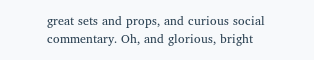great sets and props, and curious social commentary. Oh, and glorious, bright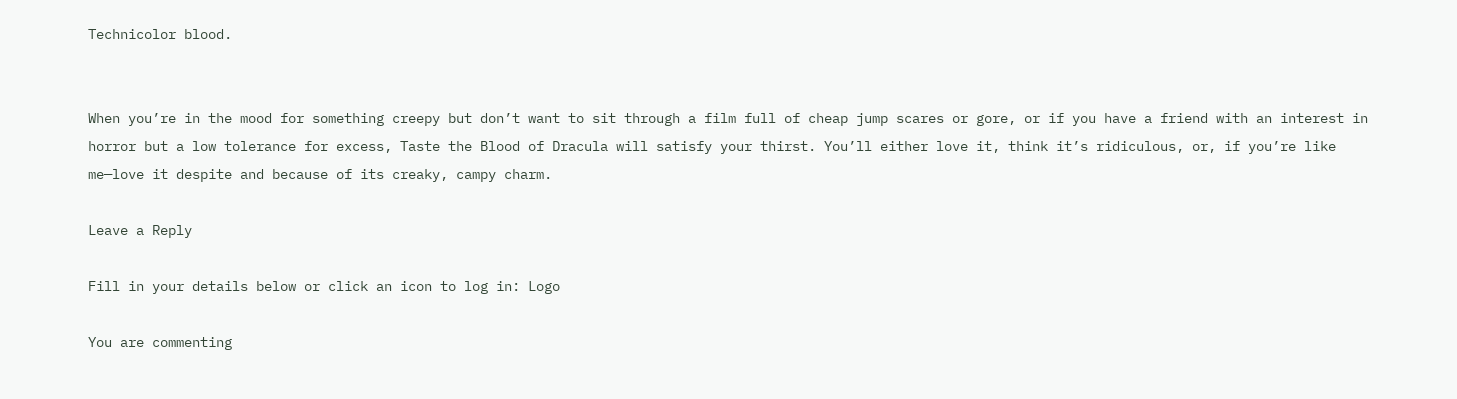Technicolor blood.


When you’re in the mood for something creepy but don’t want to sit through a film full of cheap jump scares or gore, or if you have a friend with an interest in horror but a low tolerance for excess, Taste the Blood of Dracula will satisfy your thirst. You’ll either love it, think it’s ridiculous, or, if you’re like me—love it despite and because of its creaky, campy charm.

Leave a Reply

Fill in your details below or click an icon to log in: Logo

You are commenting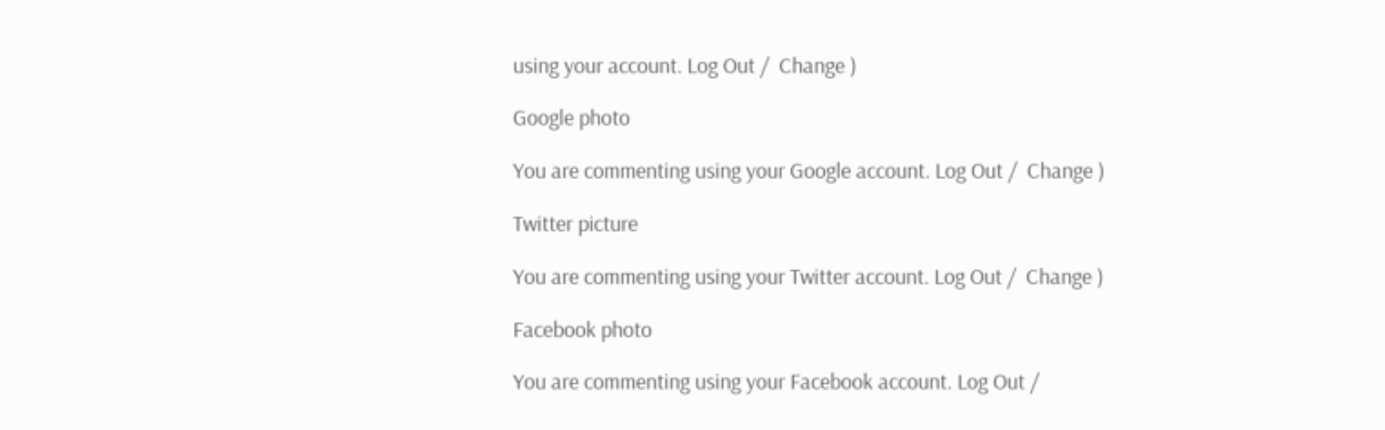using your account. Log Out /  Change )

Google photo

You are commenting using your Google account. Log Out /  Change )

Twitter picture

You are commenting using your Twitter account. Log Out /  Change )

Facebook photo

You are commenting using your Facebook account. Log Out /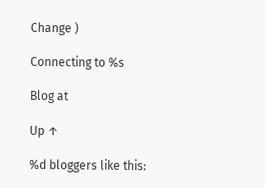Change )

Connecting to %s

Blog at

Up ↑

%d bloggers like this: